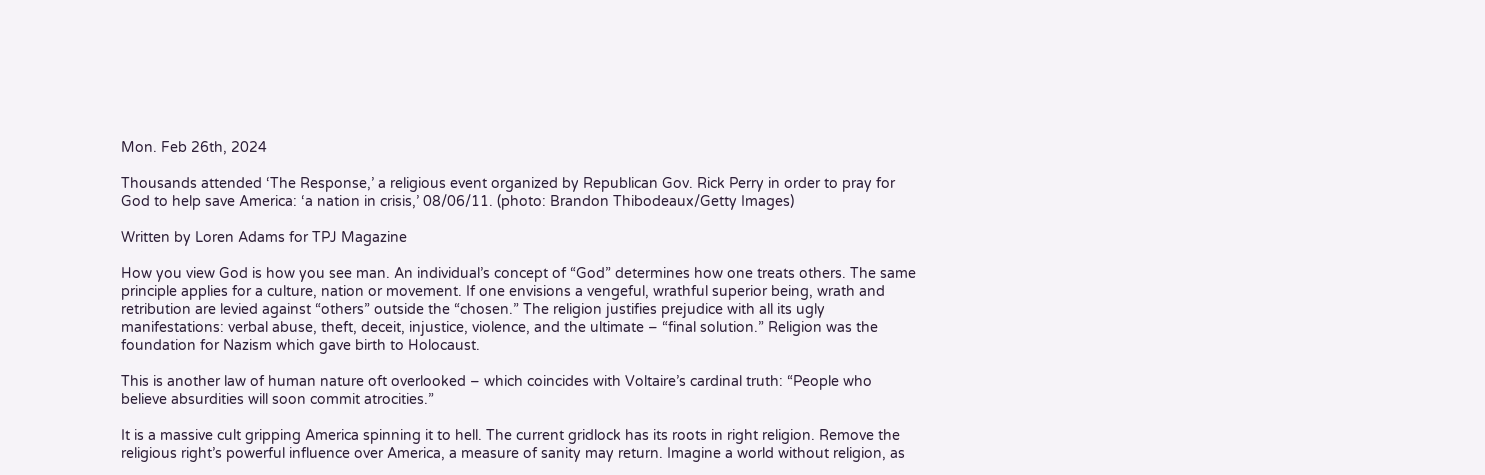Mon. Feb 26th, 2024

Thousands attended ‘The Response,’ a religious event organized by Republican Gov. Rick Perry in order to pray for God to help save America: ‘a nation in crisis,’ 08/06/11. (photo: Brandon Thibodeaux/Getty Images)

Written by Loren Adams for TPJ Magazine

How you view God is how you see man. An individual’s concept of “God” determines how one treats others. The same principle applies for a culture, nation or movement. If one envisions a vengeful, wrathful superior being, wrath and retribution are levied against “others” outside the “chosen.” The religion justifies prejudice with all its ugly manifestations: verbal abuse, theft, deceit, injustice, violence, and the ultimate – “final solution.” Religion was the foundation for Nazism which gave birth to Holocaust.

This is another law of human nature oft overlooked – which coincides with Voltaire’s cardinal truth: “People who believe absurdities will soon commit atrocities.”

It is a massive cult gripping America spinning it to hell. The current gridlock has its roots in right religion. Remove the religious right’s powerful influence over America, a measure of sanity may return. Imagine a world without religion, as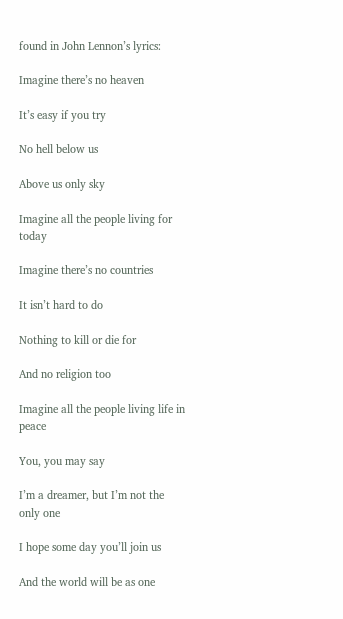found in John Lennon’s lyrics:

Imagine there’s no heaven

It’s easy if you try

No hell below us

Above us only sky

Imagine all the people living for today

Imagine there’s no countries

It isn’t hard to do

Nothing to kill or die for

And no religion too

Imagine all the people living life in peace

You, you may say

I’m a dreamer, but I’m not the only one

I hope some day you’ll join us

And the world will be as one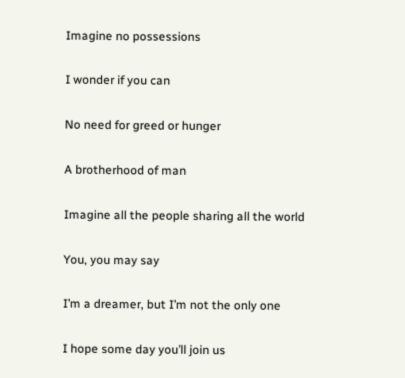Imagine no possessions

I wonder if you can

No need for greed or hunger

A brotherhood of man

Imagine all the people sharing all the world

You, you may say

I’m a dreamer, but I’m not the only one

I hope some day you’ll join us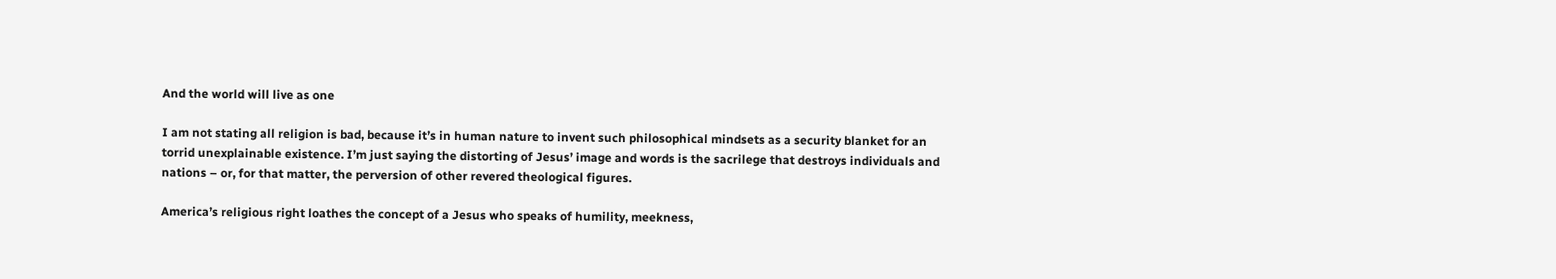And the world will live as one

I am not stating all religion is bad, because it’s in human nature to invent such philosophical mindsets as a security blanket for an torrid unexplainable existence. I’m just saying the distorting of Jesus’ image and words is the sacrilege that destroys individuals and nations – or, for that matter, the perversion of other revered theological figures.

America’s religious right loathes the concept of a Jesus who speaks of humility, meekness,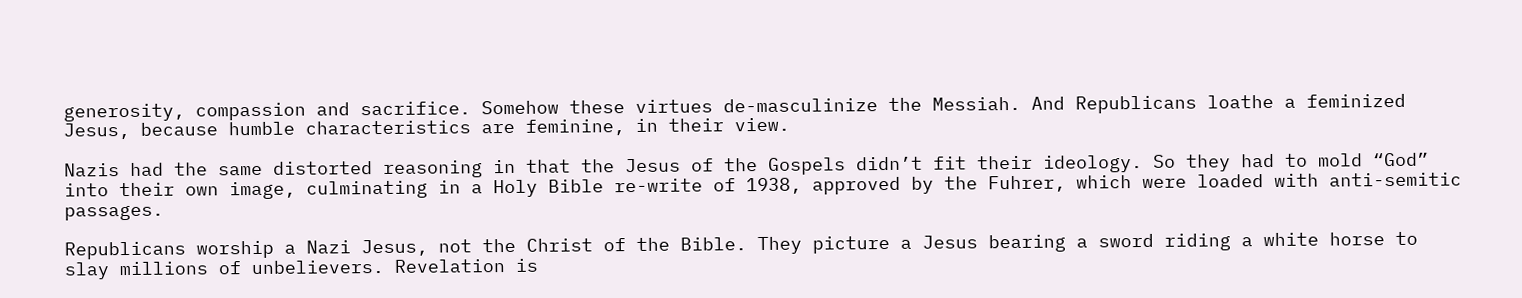generosity, compassion and sacrifice. Somehow these virtues de-masculinize the Messiah. And Republicans loathe a feminized Jesus, because humble characteristics are feminine, in their view.

Nazis had the same distorted reasoning in that the Jesus of the Gospels didn’t fit their ideology. So they had to mold “God” into their own image, culminating in a Holy Bible re-write of 1938, approved by the Fuhrer, which were loaded with anti-semitic passages.

Republicans worship a Nazi Jesus, not the Christ of the Bible. They picture a Jesus bearing a sword riding a white horse to slay millions of unbelievers. Revelation is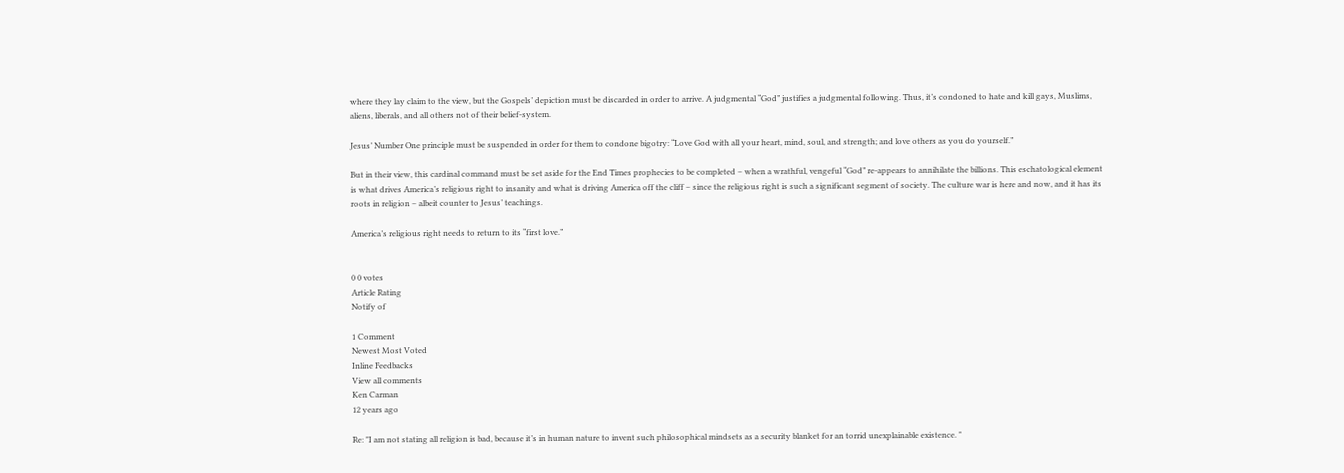where they lay claim to the view, but the Gospels’ depiction must be discarded in order to arrive. A judgmental “God” justifies a judgmental following. Thus, it’s condoned to hate and kill gays, Muslims, aliens, liberals, and all others not of their belief-system.

Jesus’ Number One principle must be suspended in order for them to condone bigotry: “Love God with all your heart, mind, soul, and strength; and love others as you do yourself.”

But in their view, this cardinal command must be set aside for the End Times prophecies to be completed – when a wrathful, vengeful “God” re-appears to annihilate the billions. This eschatological element is what drives America’s religious right to insanity and what is driving America off the cliff – since the religious right is such a significant segment of society. The culture war is here and now, and it has its roots in religion – albeit counter to Jesus’ teachings.

America’s religious right needs to return to its “first love.”


0 0 votes
Article Rating
Notify of

1 Comment
Newest Most Voted
Inline Feedbacks
View all comments
Ken Carman
12 years ago

Re: "I am not stating all religion is bad, because it’s in human nature to invent such philosophical mindsets as a security blanket for an torrid unexplainable existence. "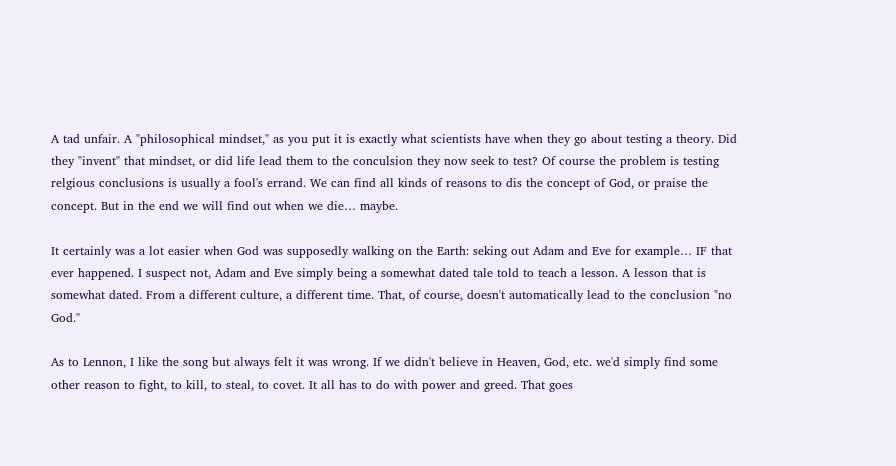A tad unfair. A "philosophical mindset," as you put it is exactly what scientists have when they go about testing a theory. Did they "invent" that mindset, or did life lead them to the conculsion they now seek to test? Of course the problem is testing relgious conclusions is usually a fool's errand. We can find all kinds of reasons to dis the concept of God, or praise the concept. But in the end we will find out when we die… maybe.

It certainly was a lot easier when God was supposedly walking on the Earth: seking out Adam and Eve for example… IF that ever happened. I suspect not, Adam and Eve simply being a somewhat dated tale told to teach a lesson. A lesson that is somewhat dated. From a different culture, a different time. That, of course, doesn't automatically lead to the conclusion "no God."

As to Lennon, I like the song but always felt it was wrong. If we didn't believe in Heaven, God, etc. we'd simply find some other reason to fight, to kill, to steal, to covet. It all has to do with power and greed. That goes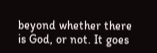beyond whether there is God, or not. It goes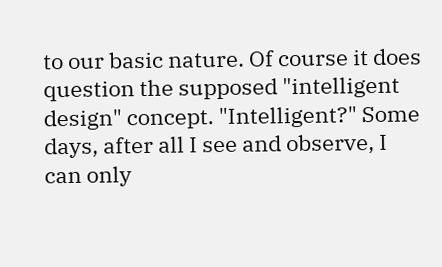to our basic nature. Of course it does question the supposed "intelligent design" concept. "Intelligent?" Some days, after all I see and observe, I can only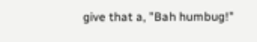give that a, "Bah humbug!"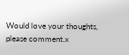Would love your thoughts, please comment.x